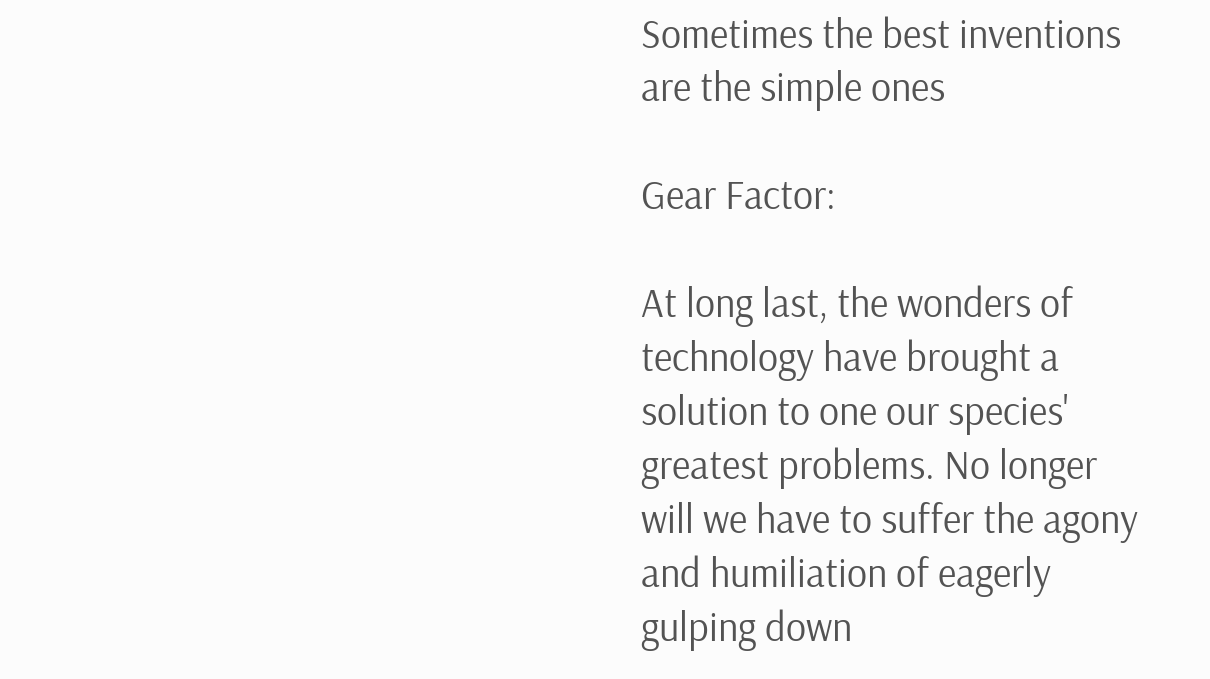Sometimes the best inventions are the simple ones

Gear Factor:

At long last, the wonders of technology have brought a solution to one our species' greatest problems. No longer will we have to suffer the agony and humiliation of eagerly gulping down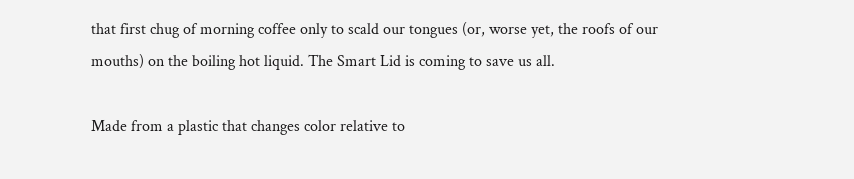that first chug of morning coffee only to scald our tongues (or, worse yet, the roofs of our mouths) on the boiling hot liquid. The Smart Lid is coming to save us all.

Made from a plastic that changes color relative to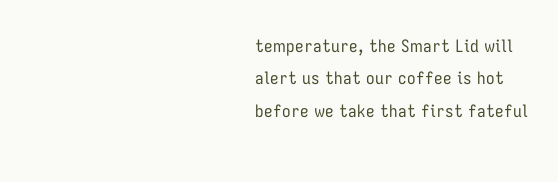temperature, the Smart Lid will alert us that our coffee is hot before we take that first fateful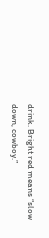drink. Bright red means “slow down, cowboy.”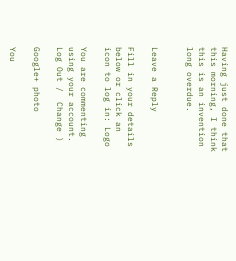Having just done that this morning, I think this is an invention long overdue.


Leave a Reply

Fill in your details below or click an icon to log in: Logo

You are commenting using your account. Log Out /  Change )

Google+ photo

You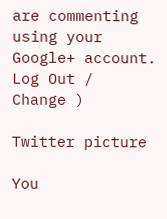are commenting using your Google+ account. Log Out /  Change )

Twitter picture

You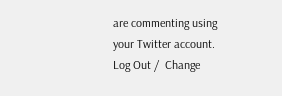are commenting using your Twitter account. Log Out /  Change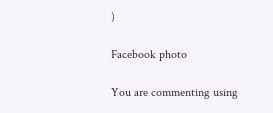)

Facebook photo

You are commenting using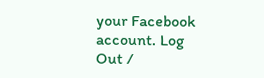your Facebook account. Log Out /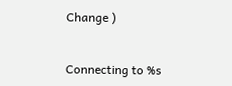Change )


Connecting to %s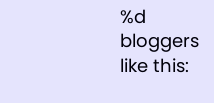%d bloggers like this: